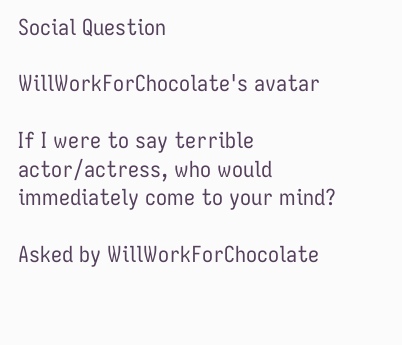Social Question

WillWorkForChocolate's avatar

If I were to say terrible actor/actress, who would immediately come to your mind?

Asked by WillWorkForChocolate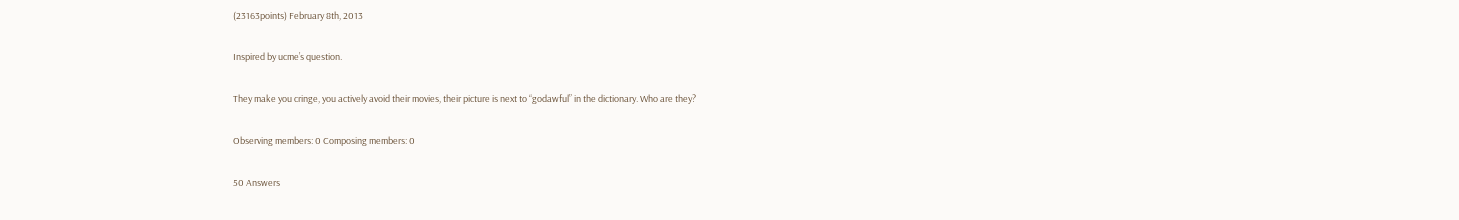(23163points) February 8th, 2013

Inspired by ucme’s question.

They make you cringe, you actively avoid their movies, their picture is next to “godawful” in the dictionary. Who are they?

Observing members: 0 Composing members: 0

50 Answers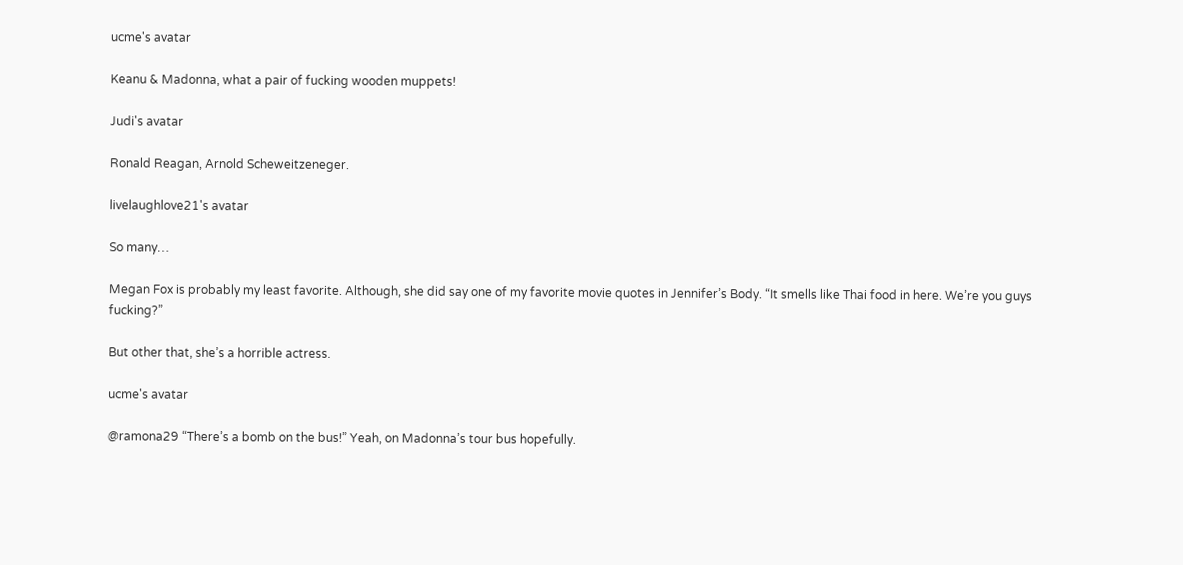ucme's avatar

Keanu & Madonna, what a pair of fucking wooden muppets!

Judi's avatar

Ronald Reagan, Arnold Scheweitzeneger.

livelaughlove21's avatar

So many…

Megan Fox is probably my least favorite. Although, she did say one of my favorite movie quotes in Jennifer’s Body. “It smells like Thai food in here. We’re you guys fucking?”

But other that, she’s a horrible actress.

ucme's avatar

@ramona29 “There’s a bomb on the bus!” Yeah, on Madonna’s tour bus hopefully.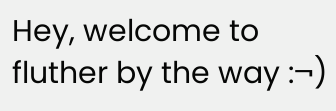Hey, welcome to fluther by the way :¬)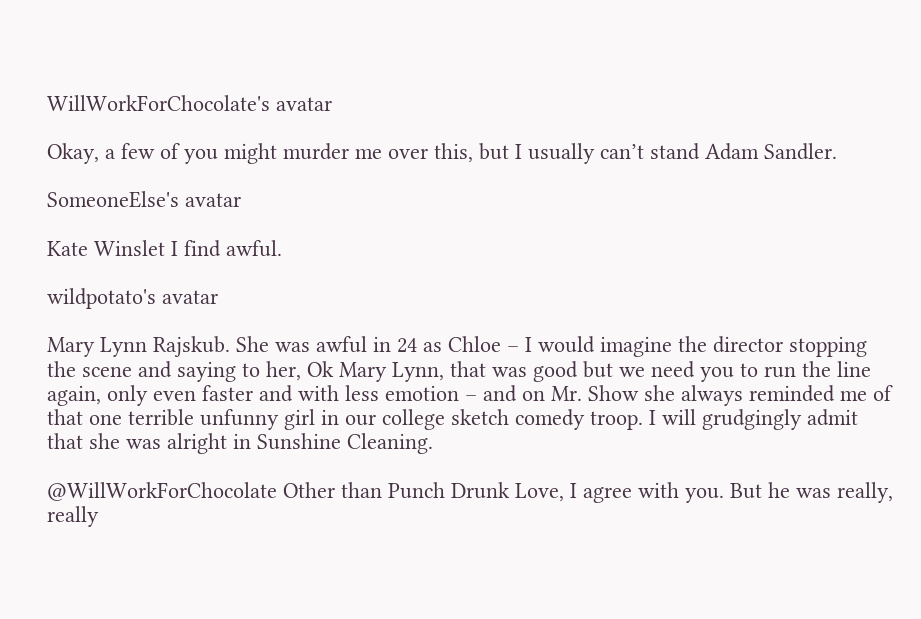WillWorkForChocolate's avatar

Okay, a few of you might murder me over this, but I usually can’t stand Adam Sandler.

SomeoneElse's avatar

Kate Winslet I find awful.

wildpotato's avatar

Mary Lynn Rajskub. She was awful in 24 as Chloe – I would imagine the director stopping the scene and saying to her, Ok Mary Lynn, that was good but we need you to run the line again, only even faster and with less emotion – and on Mr. Show she always reminded me of that one terrible unfunny girl in our college sketch comedy troop. I will grudgingly admit that she was alright in Sunshine Cleaning.

@WillWorkForChocolate Other than Punch Drunk Love, I agree with you. But he was really, really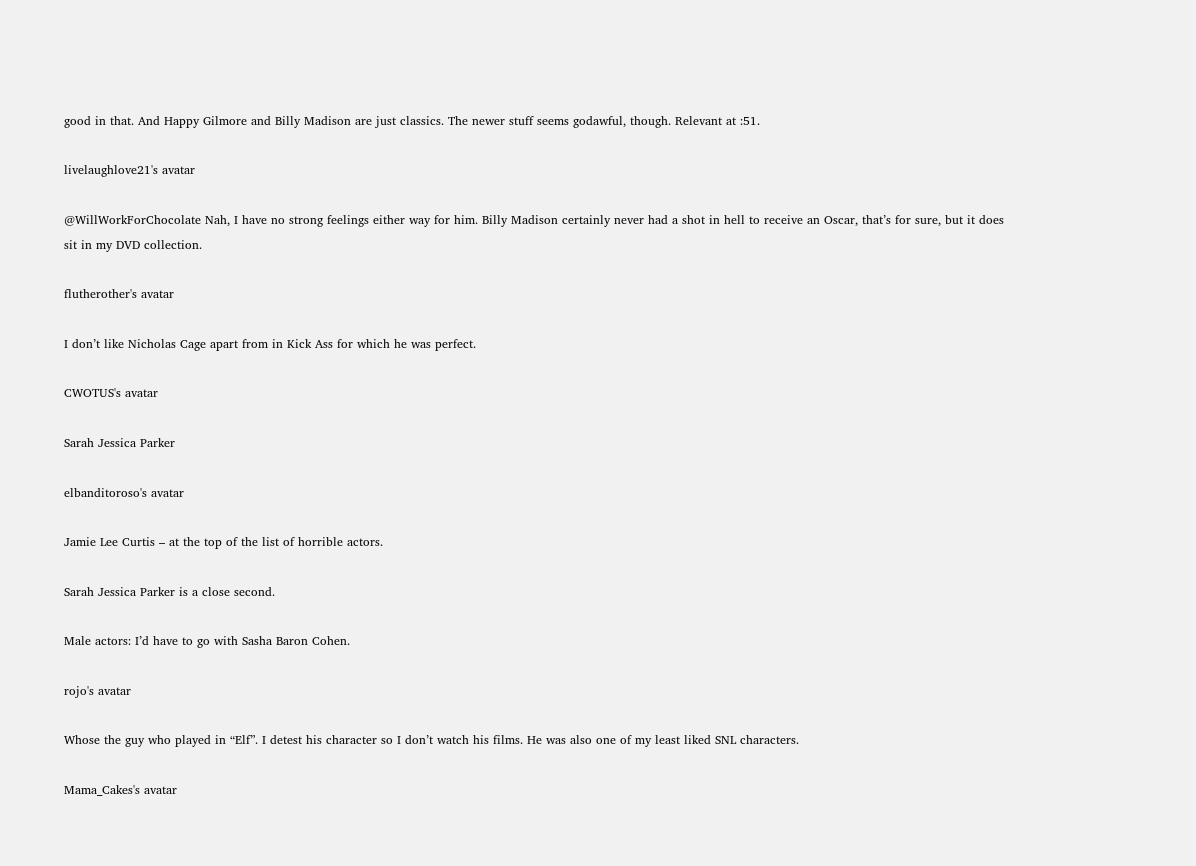good in that. And Happy Gilmore and Billy Madison are just classics. The newer stuff seems godawful, though. Relevant at :51.

livelaughlove21's avatar

@WillWorkForChocolate Nah, I have no strong feelings either way for him. Billy Madison certainly never had a shot in hell to receive an Oscar, that’s for sure, but it does sit in my DVD collection.

flutherother's avatar

I don’t like Nicholas Cage apart from in Kick Ass for which he was perfect.

CWOTUS's avatar

Sarah Jessica Parker

elbanditoroso's avatar

Jamie Lee Curtis – at the top of the list of horrible actors.

Sarah Jessica Parker is a close second.

Male actors: I’d have to go with Sasha Baron Cohen.

rojo's avatar

Whose the guy who played in “Elf”. I detest his character so I don’t watch his films. He was also one of my least liked SNL characters.

Mama_Cakes's avatar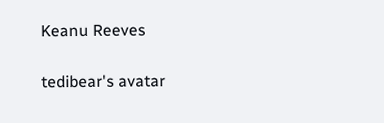Keanu Reeves

tedibear's avatar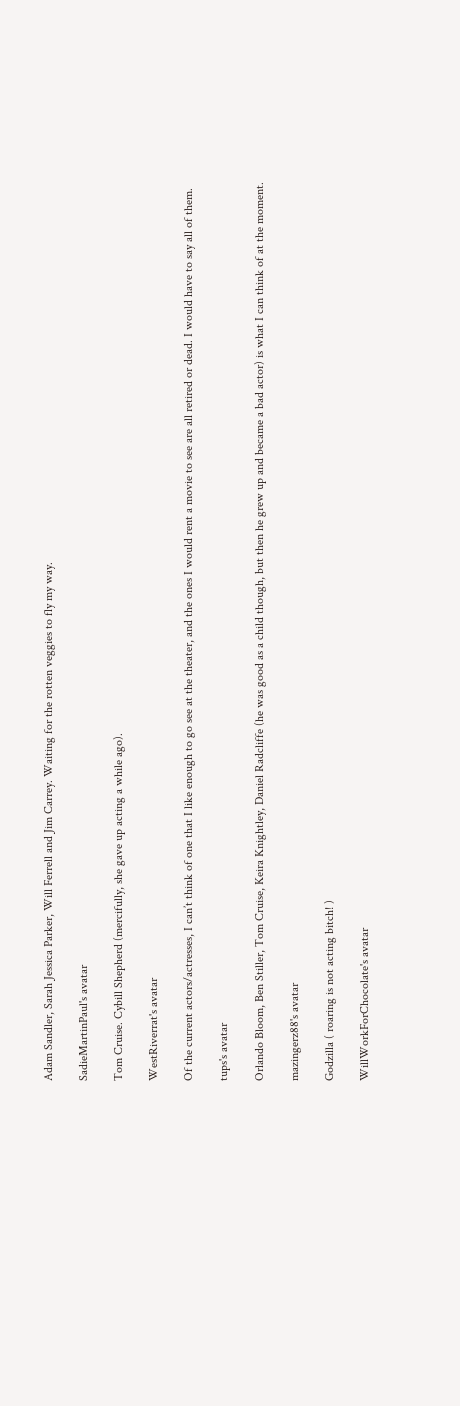Adam Sandler, Sarah Jessica Parker, Will Ferrell and Jim Carrey. Waiting for the rotten veggies to fly my way.

SadieMartinPaul's avatar

Tom Cruise. Cybill Shepherd (mercifully, she gave up acting a while ago).

WestRiverrat's avatar

Of the current actors/actresses, I can’t think of one that I like enough to go see at the theater, and the ones I would rent a movie to see are all retired or dead. I would have to say all of them.

tups's avatar

Orlando Bloom, Ben Stiller, Tom Cruise, Keira Knightley, Daniel Radcliffe (he was good as a child though, but then he grew up and became a bad actor) is what I can think of at the moment.

mazingerz88's avatar

Godzilla ( roaring is not acting bitch! )

WillWorkForChocolate's avatar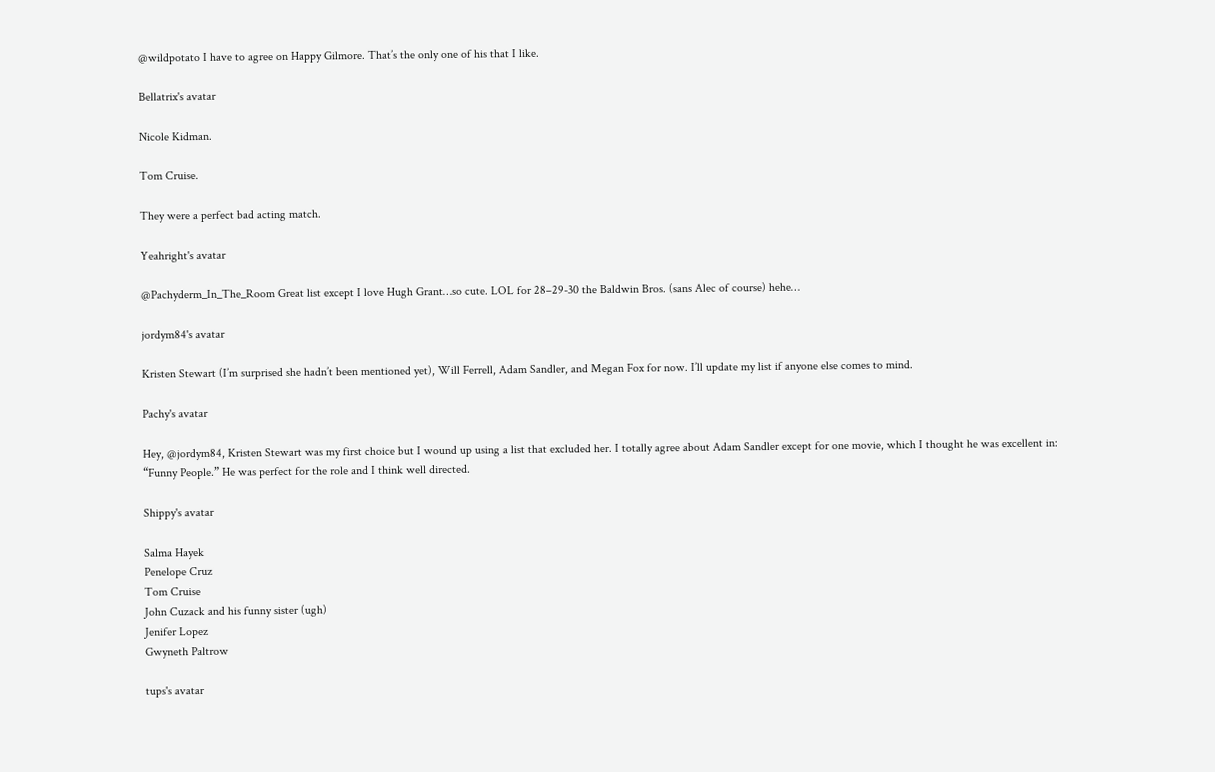@wildpotato I have to agree on Happy Gilmore. That’s the only one of his that I like.

Bellatrix's avatar

Nicole Kidman.

Tom Cruise.

They were a perfect bad acting match.

Yeahright's avatar

@Pachyderm_In_The_Room Great list except I love Hugh Grant…so cute. LOL for 28–29-30 the Baldwin Bros. (sans Alec of course) hehe…

jordym84's avatar

Kristen Stewart (I’m surprised she hadn’t been mentioned yet), Will Ferrell, Adam Sandler, and Megan Fox for now. I’ll update my list if anyone else comes to mind.

Pachy's avatar

Hey, @jordym84, Kristen Stewart was my first choice but I wound up using a list that excluded her. I totally agree about Adam Sandler except for one movie, which I thought he was excellent in: “Funny People.” He was perfect for the role and I think well directed.

Shippy's avatar

Salma Hayek
Penelope Cruz
Tom Cruise
John Cuzack and his funny sister (ugh)
Jenifer Lopez
Gwyneth Paltrow

tups's avatar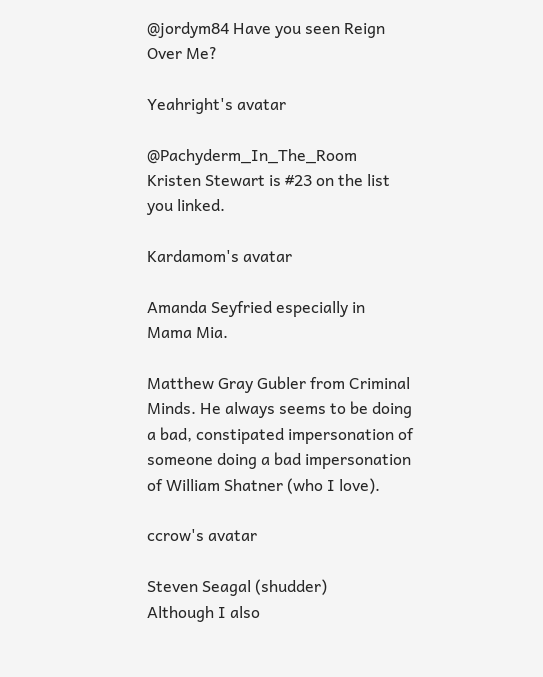@jordym84 Have you seen Reign Over Me?

Yeahright's avatar

@Pachyderm_In_The_Room Kristen Stewart is #23 on the list you linked.

Kardamom's avatar

Amanda Seyfried especially in Mama Mia.

Matthew Gray Gubler from Criminal Minds. He always seems to be doing a bad, constipated impersonation of someone doing a bad impersonation of William Shatner (who I love).

ccrow's avatar

Steven Seagal (shudder)
Although I also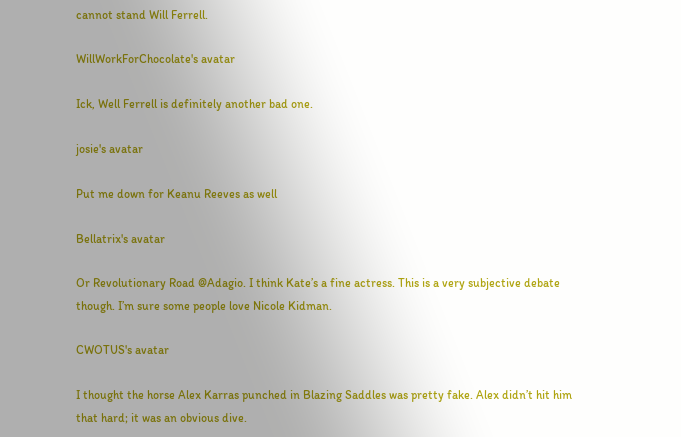cannot stand Will Ferrell.

WillWorkForChocolate's avatar

Ick, Well Ferrell is definitely another bad one.

josie's avatar

Put me down for Keanu Reeves as well

Bellatrix's avatar

Or Revolutionary Road @Adagio. I think Kate’s a fine actress. This is a very subjective debate though. I’m sure some people love Nicole Kidman.

CWOTUS's avatar

I thought the horse Alex Karras punched in Blazing Saddles was pretty fake. Alex didn’t hit him that hard; it was an obvious dive.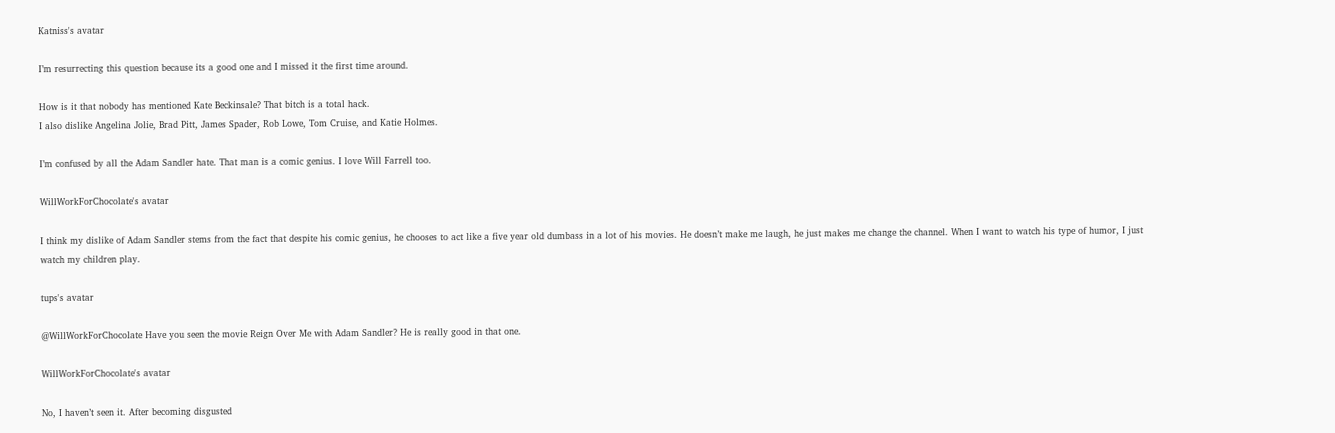Katniss's avatar

I’m resurrecting this question because its a good one and I missed it the first time around.

How is it that nobody has mentioned Kate Beckinsale? That bitch is a total hack.
I also dislike Angelina Jolie, Brad Pitt, James Spader, Rob Lowe, Tom Cruise, and Katie Holmes.

I’m confused by all the Adam Sandler hate. That man is a comic genius. I love Will Farrell too.

WillWorkForChocolate's avatar

I think my dislike of Adam Sandler stems from the fact that despite his comic genius, he chooses to act like a five year old dumbass in a lot of his movies. He doesn’t make me laugh, he just makes me change the channel. When I want to watch his type of humor, I just watch my children play.

tups's avatar

@WillWorkForChocolate Have you seen the movie Reign Over Me with Adam Sandler? He is really good in that one.

WillWorkForChocolate's avatar

No, I haven’t seen it. After becoming disgusted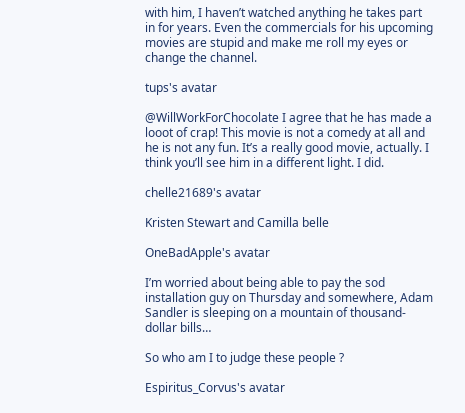with him, I haven’t watched anything he takes part in for years. Even the commercials for his upcoming movies are stupid and make me roll my eyes or change the channel.

tups's avatar

@WillWorkForChocolate I agree that he has made a looot of crap! This movie is not a comedy at all and he is not any fun. It’s a really good movie, actually. I think you’ll see him in a different light. I did.

chelle21689's avatar

Kristen Stewart and Camilla belle

OneBadApple's avatar

I’m worried about being able to pay the sod installation guy on Thursday and somewhere, Adam Sandler is sleeping on a mountain of thousand-dollar bills…

So who am I to judge these people ?

Espiritus_Corvus's avatar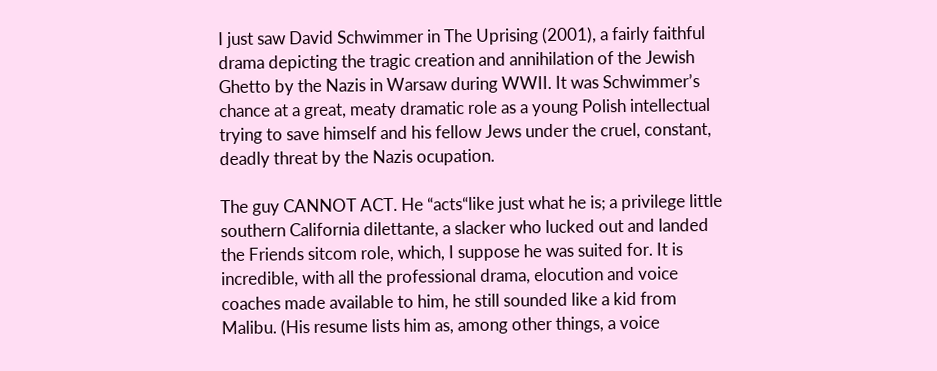I just saw David Schwimmer in The Uprising (2001), a fairly faithful drama depicting the tragic creation and annihilation of the Jewish Ghetto by the Nazis in Warsaw during WWII. It was Schwimmer’s chance at a great, meaty dramatic role as a young Polish intellectual trying to save himself and his fellow Jews under the cruel, constant, deadly threat by the Nazis ocupation.

The guy CANNOT ACT. He “acts“like just what he is; a privilege little southern California dilettante, a slacker who lucked out and landed the Friends sitcom role, which, I suppose he was suited for. It is incredible, with all the professional drama, elocution and voice coaches made available to him, he still sounded like a kid from Malibu. (His resume lists him as, among other things, a voice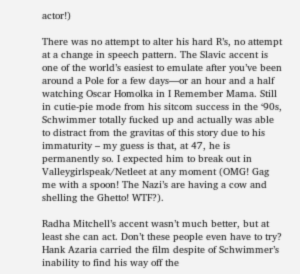actor!)

There was no attempt to alter his hard R’s, no attempt at a change in speech pattern. The Slavic accent is one of the world’s easiest to emulate after you’ve been around a Pole for a few days—or an hour and a half watching Oscar Homolka in I Remember Mama. Still in cutie-pie mode from his sitcom success in the ‘90s, Schwimmer totally fucked up and actually was able to distract from the gravitas of this story due to his immaturity – my guess is that, at 47, he is permanently so. I expected him to break out in Valleygirlspeak/Netleet at any moment (OMG! Gag me with a spoon! The Nazi’s are having a cow and shelling the Ghetto! WTF?).

Radha Mitchell’s accent wasn’t much better, but at least she can act. Don’t these people even have to try? Hank Azaria carried the film despite of Schwimmer’s inability to find his way off the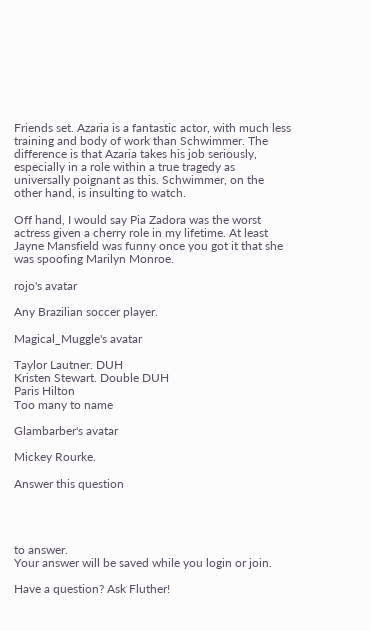Friends set. Azaria is a fantastic actor, with much less training and body of work than Schwimmer. The difference is that Azaria takes his job seriously, especially in a role within a true tragedy as universally poignant as this. Schwimmer, on the other hand, is insulting to watch.

Off hand, I would say Pia Zadora was the worst actress given a cherry role in my lifetime. At least Jayne Mansfield was funny once you got it that she was spoofing Marilyn Monroe.

rojo's avatar

Any Brazilian soccer player.

Magical_Muggle's avatar

Taylor Lautner. DUH
Kristen Stewart. Double DUH
Paris Hilton
Too many to name

Glambarber's avatar

Mickey Rourke.

Answer this question




to answer.
Your answer will be saved while you login or join.

Have a question? Ask Fluther!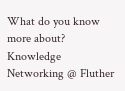What do you know more about?
Knowledge Networking @ Fluther